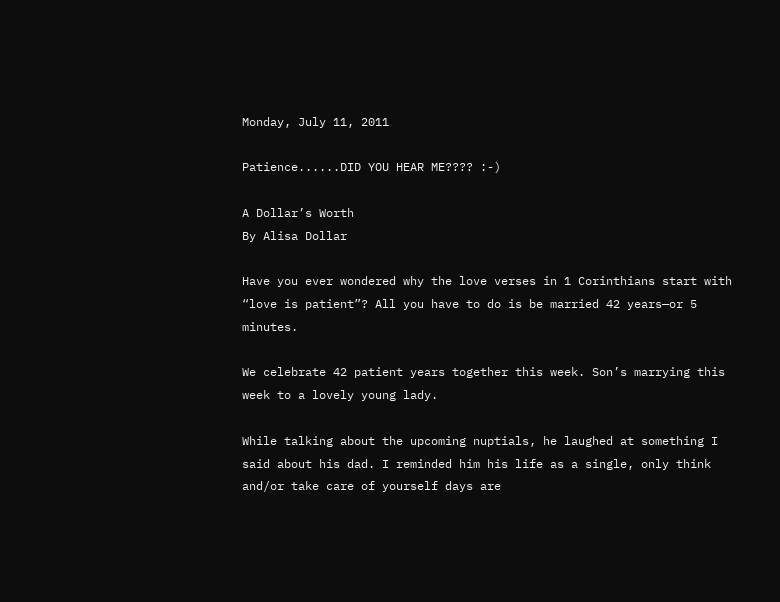Monday, July 11, 2011

Patience......DID YOU HEAR ME???? :-)

A Dollar’s Worth
By Alisa Dollar

Have you ever wondered why the love verses in 1 Corinthians start with “love is patient”? All you have to do is be married 42 years—or 5 minutes.

We celebrate 42 patient years together this week. Son’s marrying this week to a lovely young lady.

While talking about the upcoming nuptials, he laughed at something I said about his dad. I reminded him his life as a single, only think and/or take care of yourself days are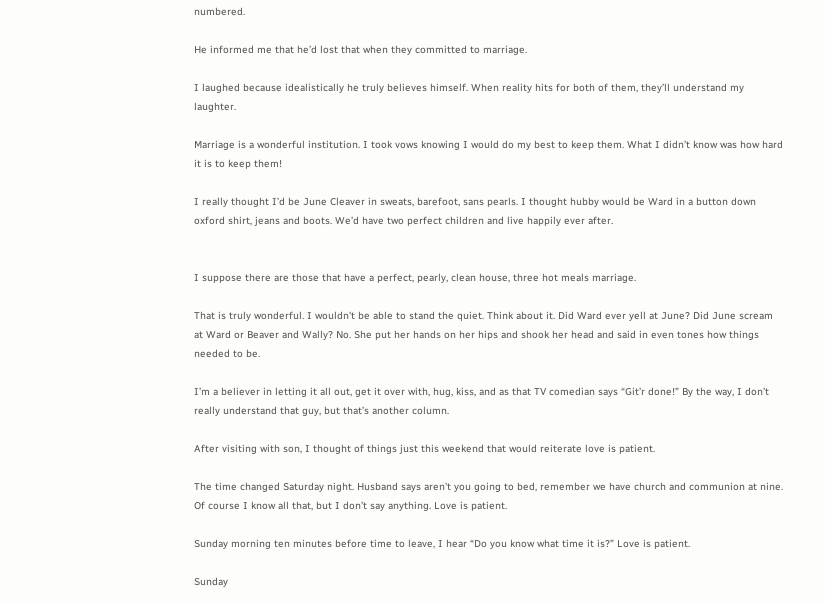numbered.

He informed me that he’d lost that when they committed to marriage.

I laughed because idealistically he truly believes himself. When reality hits for both of them, they’ll understand my laughter.

Marriage is a wonderful institution. I took vows knowing I would do my best to keep them. What I didn’t know was how hard it is to keep them!

I really thought I’d be June Cleaver in sweats, barefoot, sans pearls. I thought hubby would be Ward in a button down oxford shirt, jeans and boots. We’d have two perfect children and live happily ever after.


I suppose there are those that have a perfect, pearly, clean house, three hot meals marriage.

That is truly wonderful. I wouldn’t be able to stand the quiet. Think about it. Did Ward ever yell at June? Did June scream at Ward or Beaver and Wally? No. She put her hands on her hips and shook her head and said in even tones how things needed to be.

I’m a believer in letting it all out, get it over with, hug, kiss, and as that TV comedian says “Git’r done!” By the way, I don’t really understand that guy, but that’s another column.

After visiting with son, I thought of things just this weekend that would reiterate love is patient.

The time changed Saturday night. Husband says aren’t you going to bed, remember we have church and communion at nine. Of course I know all that, but I don’t say anything. Love is patient.

Sunday morning ten minutes before time to leave, I hear “Do you know what time it is?” Love is patient.

Sunday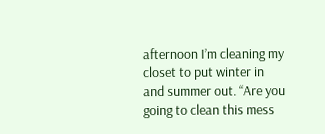afternoon I’m cleaning my closet to put winter in and summer out. “Are you going to clean this mess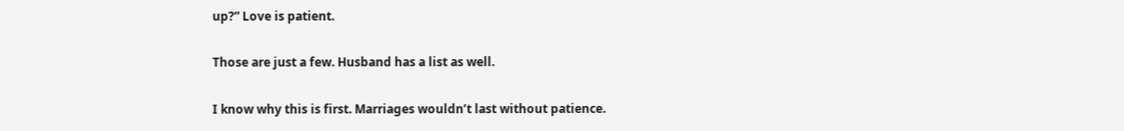up?” Love is patient.

Those are just a few. Husband has a list as well.

I know why this is first. Marriages wouldn’t last without patience.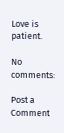Love is patient.

No comments:

Post a Comment